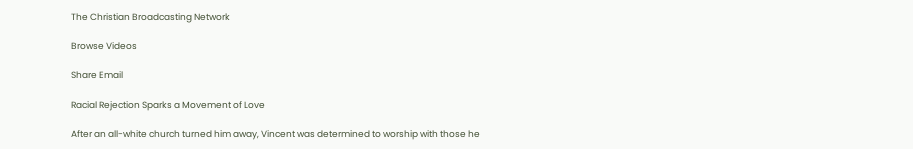The Christian Broadcasting Network

Browse Videos

Share Email

Racial Rejection Sparks a Movement of Love

After an all-white church turned him away, Vincent was determined to worship with those he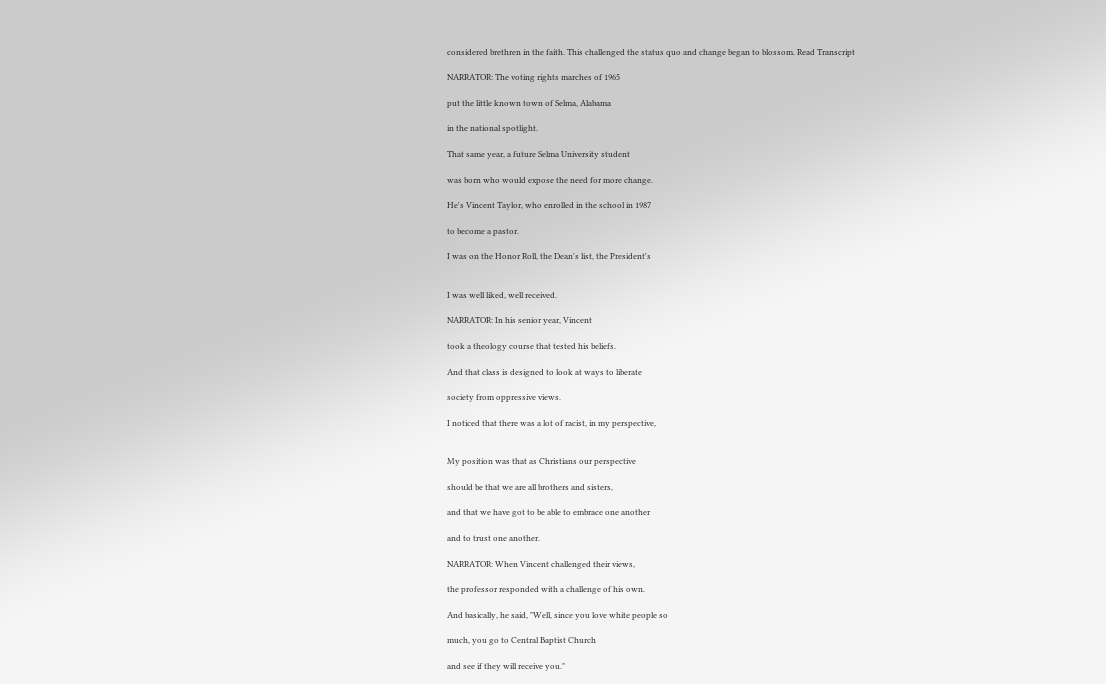considered brethren in the faith. This challenged the status quo and change began to blossom. Read Transcript

NARRATOR: The voting rights marches of 1965

put the little known town of Selma, Alabama

in the national spotlight.

That same year, a future Selma University student

was born who would expose the need for more change.

He's Vincent Taylor, who enrolled in the school in 1987

to become a pastor.

I was on the Honor Roll, the Dean's list, the President's


I was well liked, well received.

NARRATOR: In his senior year, Vincent

took a theology course that tested his beliefs.

And that class is designed to look at ways to liberate

society from oppressive views.

I noticed that there was a lot of racist, in my perspective,


My position was that as Christians our perspective

should be that we are all brothers and sisters,

and that we have got to be able to embrace one another

and to trust one another.

NARRATOR: When Vincent challenged their views,

the professor responded with a challenge of his own.

And basically, he said, "Well, since you love white people so

much, you go to Central Baptist Church

and see if they will receive you."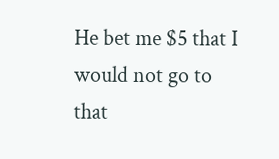He bet me $5 that I would not go to that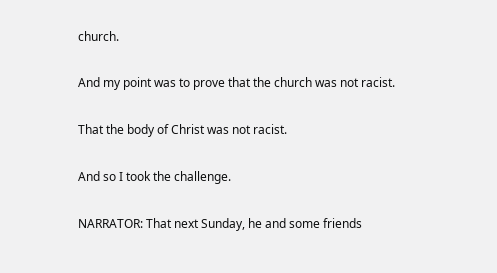church.

And my point was to prove that the church was not racist.

That the body of Christ was not racist.

And so I took the challenge.

NARRATOR: That next Sunday, he and some friends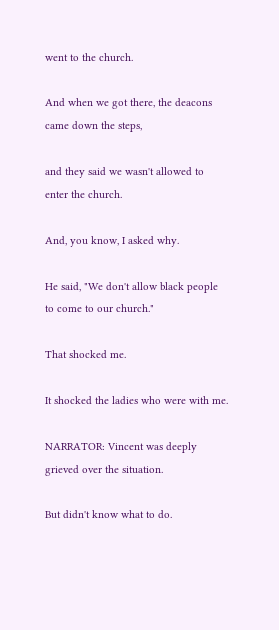went to the church.

And when we got there, the deacons came down the steps,

and they said we wasn't allowed to enter the church.

And, you know, I asked why.

He said, "We don't allow black people to come to our church."

That shocked me.

It shocked the ladies who were with me.

NARRATOR: Vincent was deeply grieved over the situation.

But didn't know what to do.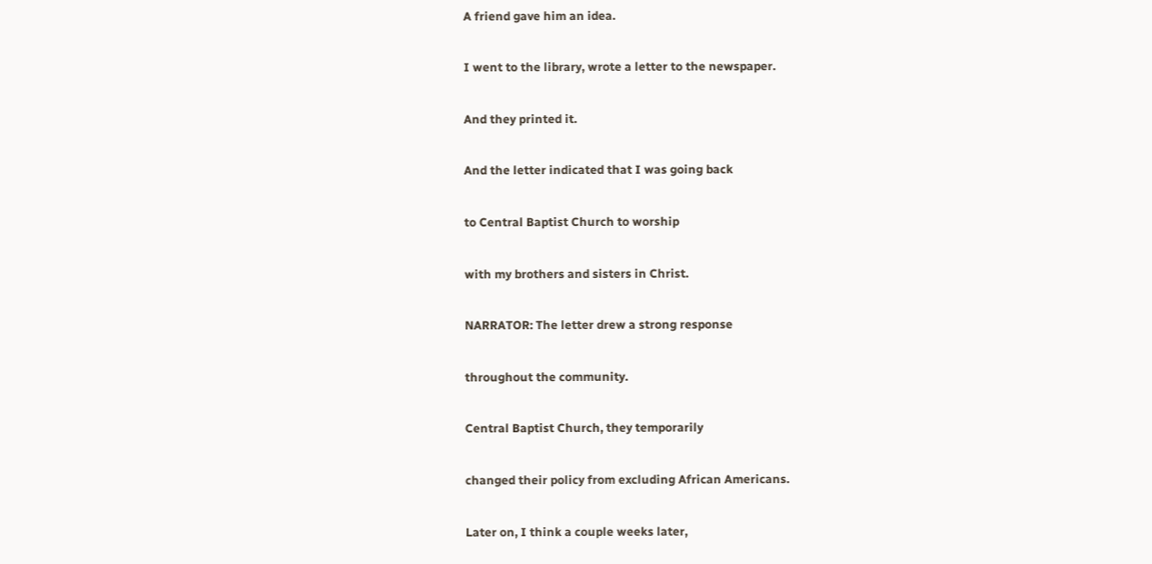A friend gave him an idea.

I went to the library, wrote a letter to the newspaper.

And they printed it.

And the letter indicated that I was going back

to Central Baptist Church to worship

with my brothers and sisters in Christ.

NARRATOR: The letter drew a strong response

throughout the community.

Central Baptist Church, they temporarily

changed their policy from excluding African Americans.

Later on, I think a couple weeks later,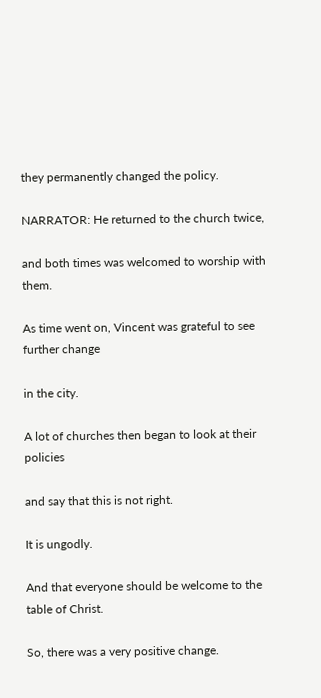they permanently changed the policy.

NARRATOR: He returned to the church twice,

and both times was welcomed to worship with them.

As time went on, Vincent was grateful to see further change

in the city.

A lot of churches then began to look at their policies

and say that this is not right.

It is ungodly.

And that everyone should be welcome to the table of Christ.

So, there was a very positive change.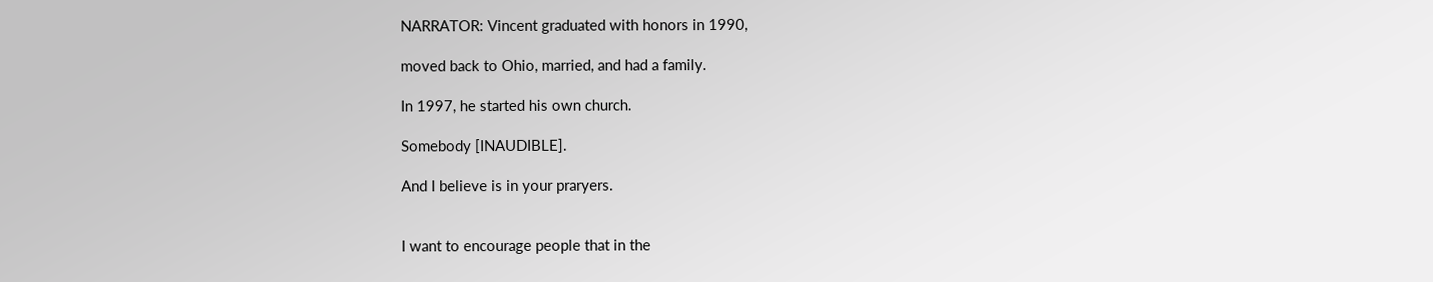NARRATOR: Vincent graduated with honors in 1990,

moved back to Ohio, married, and had a family.

In 1997, he started his own church.

Somebody [INAUDIBLE].

And I believe is in your praryers.


I want to encourage people that in the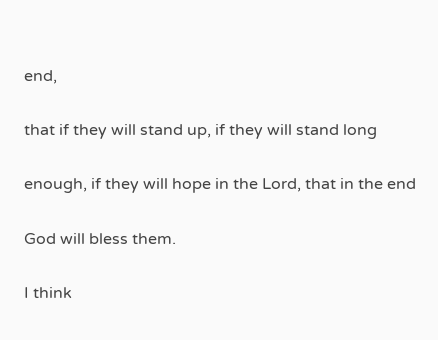end,

that if they will stand up, if they will stand long

enough, if they will hope in the Lord, that in the end

God will bless them.

I think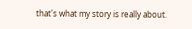that's what my story is really about.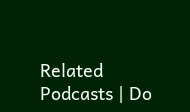Related Podcasts | Do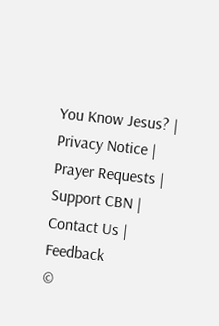You Know Jesus? | Privacy Notice | Prayer Requests | Support CBN | Contact Us | Feedback
©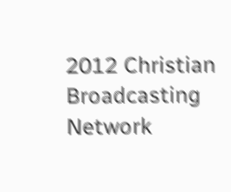2012 Christian Broadcasting Network